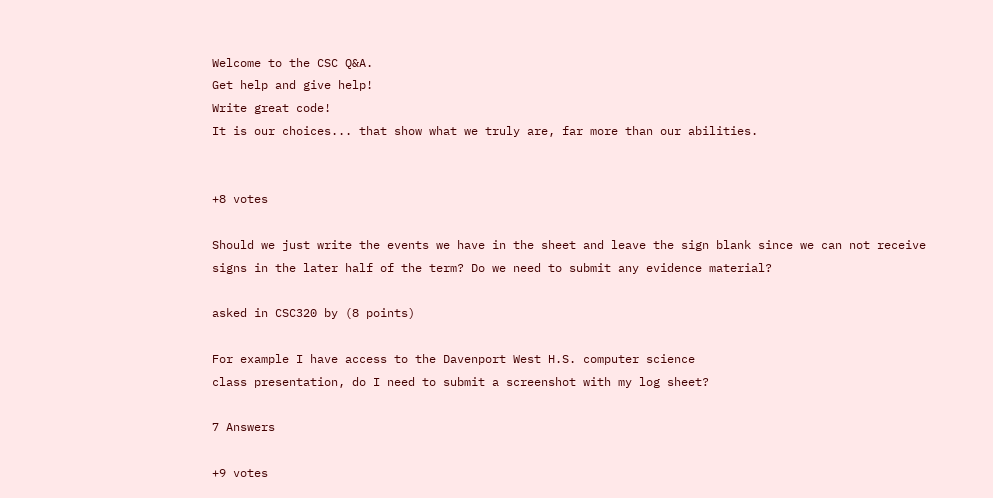Welcome to the CSC Q&A.
Get help and give help!
Write great code!
It is our choices... that show what we truly are, far more than our abilities.


+8 votes

Should we just write the events we have in the sheet and leave the sign blank since we can not receive signs in the later half of the term? Do we need to submit any evidence material?

asked in CSC320 by (8 points)

For example I have access to the Davenport West H.S. computer science
class presentation, do I need to submit a screenshot with my log sheet?

7 Answers

+9 votes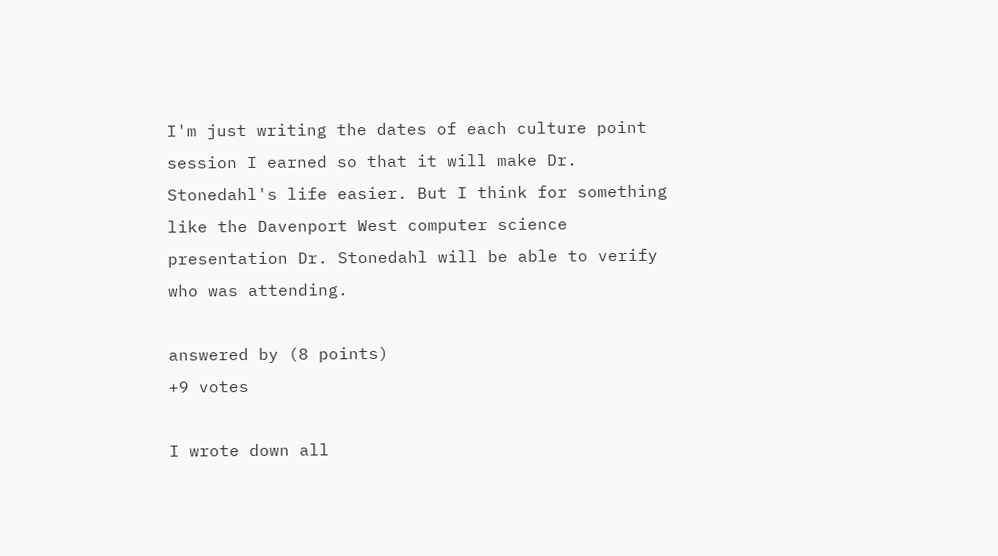I'm just writing the dates of each culture point session I earned so that it will make Dr. Stonedahl's life easier. But I think for something like the Davenport West computer science presentation Dr. Stonedahl will be able to verify who was attending.

answered by (8 points)
+9 votes

I wrote down all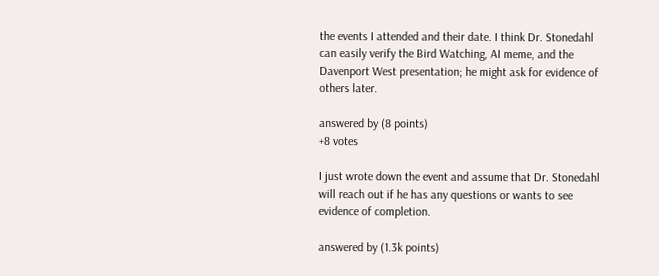the events I attended and their date. I think Dr. Stonedahl can easily verify the Bird Watching, AI meme, and the Davenport West presentation; he might ask for evidence of others later.

answered by (8 points)
+8 votes

I just wrote down the event and assume that Dr. Stonedahl will reach out if he has any questions or wants to see evidence of completion.

answered by (1.3k points)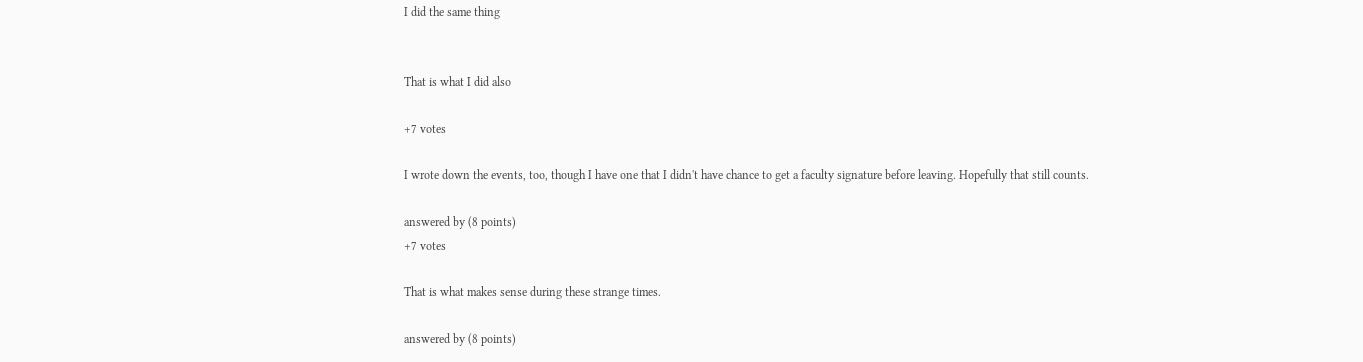I did the same thing


That is what I did also

+7 votes

I wrote down the events, too, though I have one that I didn't have chance to get a faculty signature before leaving. Hopefully that still counts.

answered by (8 points)
+7 votes

That is what makes sense during these strange times.

answered by (8 points)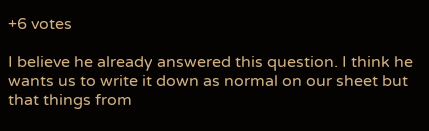+6 votes

I believe he already answered this question. I think he wants us to write it down as normal on our sheet but that things from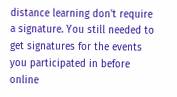distance learning don't require a signature. You still needed to get signatures for the events you participated in before online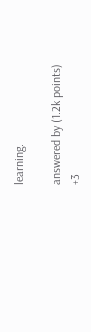learning.

answered by (1.2k points)
+3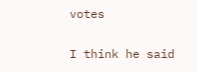votes

I think he said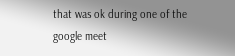that was ok during one of the google meet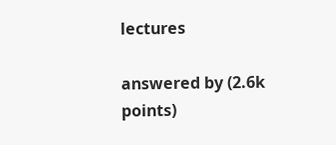lectures

answered by (2.6k points)